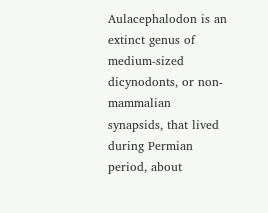Aulacephalodon is an extinct genus of medium-sized dicynodonts, or non-mammalian synapsids, that lived during Permian period, about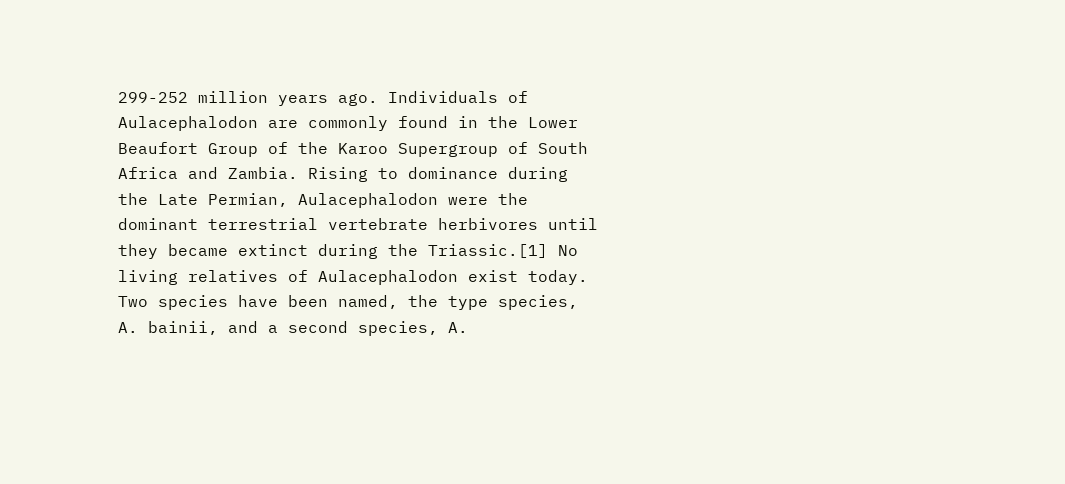299-252 million years ago. Individuals of Aulacephalodon are commonly found in the Lower Beaufort Group of the Karoo Supergroup of South Africa and Zambia. Rising to dominance during the Late Permian, Aulacephalodon were the dominant terrestrial vertebrate herbivores until they became extinct during the Triassic.[1] No living relatives of Aulacephalodon exist today. Two species have been named, the type species, A. bainii, and a second species, A.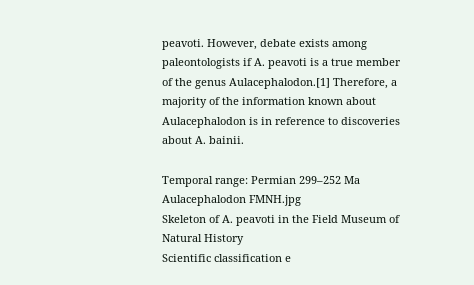peavoti. However, debate exists among paleontologists if A. peavoti is a true member of the genus Aulacephalodon.[1] Therefore, a majority of the information known about Aulacephalodon is in reference to discoveries about A. bainii.

Temporal range: Permian 299–252 Ma
Aulacephalodon FMNH.jpg
Skeleton of A. peavoti in the Field Museum of Natural History
Scientific classification e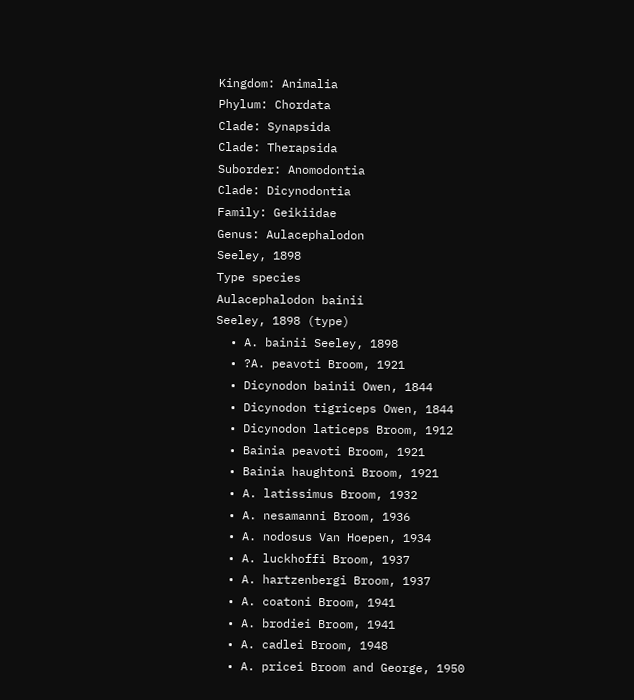Kingdom: Animalia
Phylum: Chordata
Clade: Synapsida
Clade: Therapsida
Suborder: Anomodontia
Clade: Dicynodontia
Family: Geikiidae
Genus: Aulacephalodon
Seeley, 1898
Type species
Aulacephalodon bainii
Seeley, 1898 (type)
  • A. bainii Seeley, 1898
  • ?A. peavoti Broom, 1921
  • Dicynodon bainii Owen, 1844
  • Dicynodon tigriceps Owen, 1844
  • Dicynodon laticeps Broom, 1912
  • Bainia peavoti Broom, 1921
  • Bainia haughtoni Broom, 1921
  • A. latissimus Broom, 1932
  • A. nesamanni Broom, 1936
  • A. nodosus Van Hoepen, 1934
  • A. luckhoffi Broom, 1937
  • A. hartzenbergi Broom, 1937
  • A. coatoni Broom, 1941
  • A. brodiei Broom, 1941
  • A. cadlei Broom, 1948
  • A. pricei Broom and George, 1950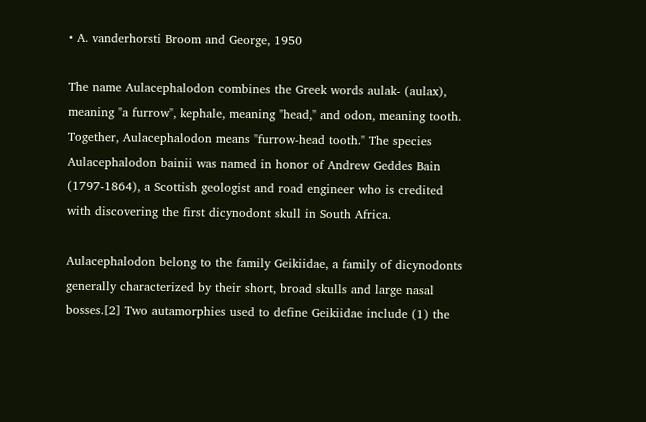• A. vanderhorsti Broom and George, 1950

The name Aulacephalodon combines the Greek words aulak- (aulax), meaning "a furrow", kephale, meaning "head," and odon, meaning tooth. Together, Aulacephalodon means "furrow-head tooth." The species Aulacephalodon bainii was named in honor of Andrew Geddes Bain (1797-1864), a Scottish geologist and road engineer who is credited with discovering the first dicynodont skull in South Africa.

Aulacephalodon belong to the family Geikiidae, a family of dicynodonts generally characterized by their short, broad skulls and large nasal bosses.[2] Two autamorphies used to define Geikiidae include (1) the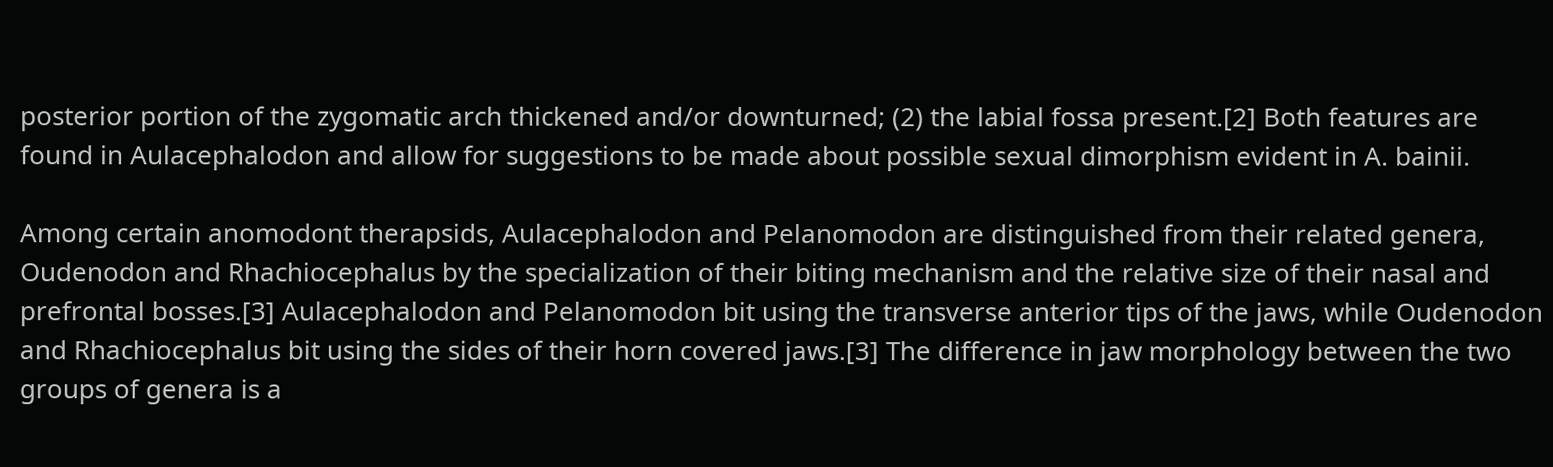posterior portion of the zygomatic arch thickened and/or downturned; (2) the labial fossa present.[2] Both features are found in Aulacephalodon and allow for suggestions to be made about possible sexual dimorphism evident in A. bainii.

Among certain anomodont therapsids, Aulacephalodon and Pelanomodon are distinguished from their related genera, Oudenodon and Rhachiocephalus by the specialization of their biting mechanism and the relative size of their nasal and prefrontal bosses.[3] Aulacephalodon and Pelanomodon bit using the transverse anterior tips of the jaws, while Oudenodon and Rhachiocephalus bit using the sides of their horn covered jaws.[3] The difference in jaw morphology between the two groups of genera is a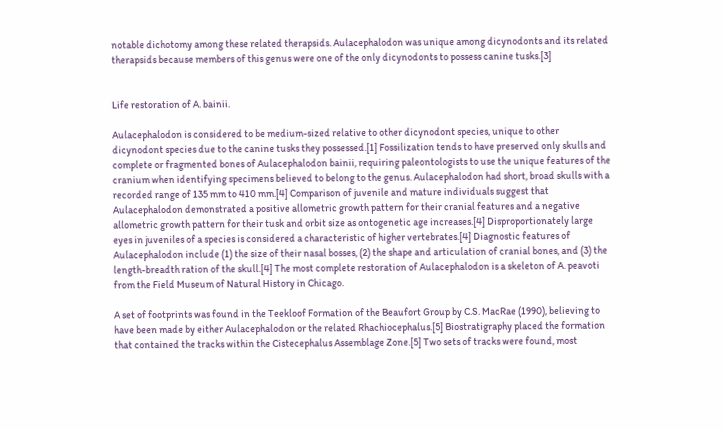notable dichotomy among these related therapsids. Aulacephalodon was unique among dicynodonts and its related therapsids because members of this genus were one of the only dicynodonts to possess canine tusks.[3]


Life restoration of A. bainii.

Aulacephalodon is considered to be medium-sized relative to other dicynodont species, unique to other dicynodont species due to the canine tusks they possessed.[1] Fossilization tends to have preserved only skulls and complete or fragmented bones of Aulacephalodon bainii, requiring paleontologists to use the unique features of the cranium when identifying specimens believed to belong to the genus. Aulacephalodon had short, broad skulls with a recorded range of 135 mm to 410 mm.[4] Comparison of juvenile and mature individuals suggest that Aulacephalodon demonstrated a positive allometric growth pattern for their cranial features and a negative allometric growth pattern for their tusk and orbit size as ontogenetic age increases.[4] Disproportionately large eyes in juveniles of a species is considered a characteristic of higher vertebrates.[4] Diagnostic features of Aulacephalodon include (1) the size of their nasal bosses, (2) the shape and articulation of cranial bones, and (3) the length-breadth ration of the skull.[4] The most complete restoration of Aulacephalodon is a skeleton of A. peavoti from the Field Museum of Natural History in Chicago.

A set of footprints was found in the Teekloof Formation of the Beaufort Group by C.S. MacRae (1990), believing to have been made by either Aulacephalodon or the related Rhachiocephalus.[5] Biostratigraphy placed the formation that contained the tracks within the Cistecephalus Assemblage Zone.[5] Two sets of tracks were found, most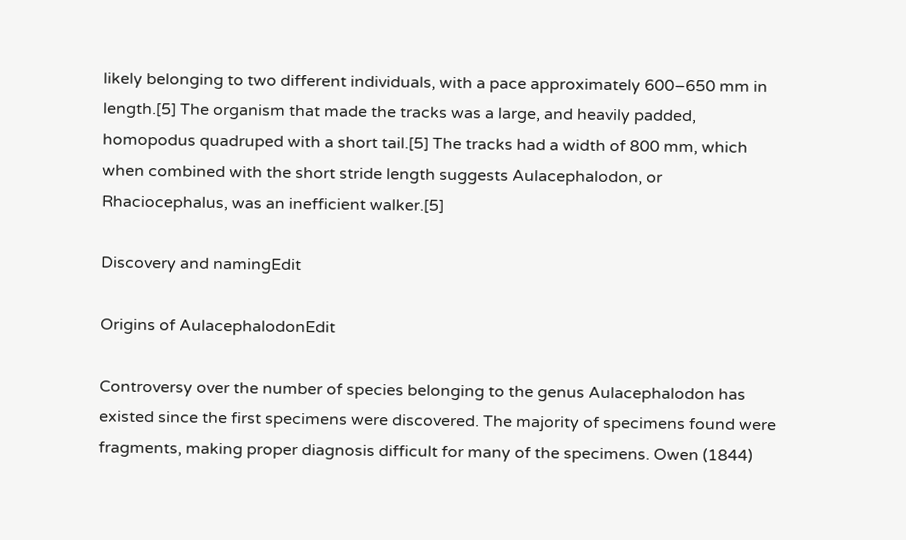likely belonging to two different individuals, with a pace approximately 600–650 mm in length.[5] The organism that made the tracks was a large, and heavily padded, homopodus quadruped with a short tail.[5] The tracks had a width of 800 mm, which when combined with the short stride length suggests Aulacephalodon, or Rhaciocephalus, was an inefficient walker.[5]

Discovery and namingEdit

Origins of AulacephalodonEdit

Controversy over the number of species belonging to the genus Aulacephalodon has existed since the first specimens were discovered. The majority of specimens found were fragments, making proper diagnosis difficult for many of the specimens. Owen (1844)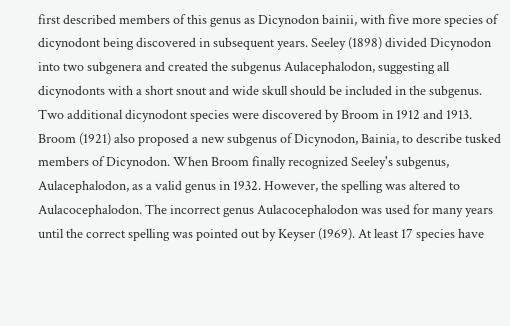first described members of this genus as Dicynodon bainii, with five more species of dicynodont being discovered in subsequent years. Seeley (1898) divided Dicynodon into two subgenera and created the subgenus Aulacephalodon, suggesting all dicynodonts with a short snout and wide skull should be included in the subgenus. Two additional dicynodont species were discovered by Broom in 1912 and 1913. Broom (1921) also proposed a new subgenus of Dicynodon, Bainia, to describe tusked members of Dicynodon. When Broom finally recognized Seeley's subgenus, Aulacephalodon, as a valid genus in 1932. However, the spelling was altered to Aulacocephalodon. The incorrect genus Aulacocephalodon was used for many years until the correct spelling was pointed out by Keyser (1969). At least 17 species have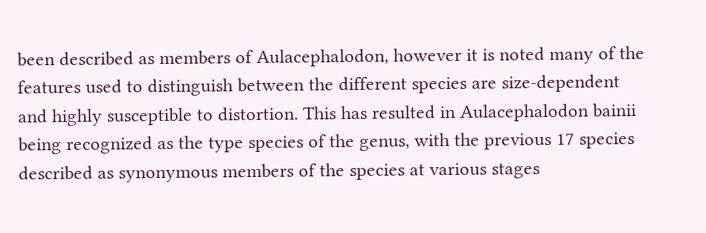been described as members of Aulacephalodon, however it is noted many of the features used to distinguish between the different species are size-dependent and highly susceptible to distortion. This has resulted in Aulacephalodon bainii being recognized as the type species of the genus, with the previous 17 species described as synonymous members of the species at various stages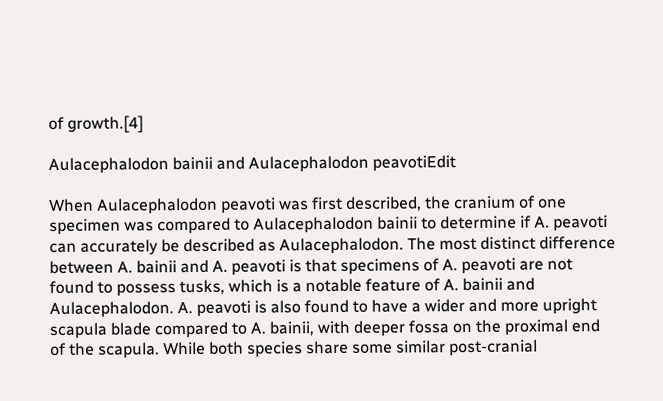of growth.[4]

Aulacephalodon bainii and Aulacephalodon peavotiEdit

When Aulacephalodon peavoti was first described, the cranium of one specimen was compared to Aulacephalodon bainii to determine if A. peavoti can accurately be described as Aulacephalodon. The most distinct difference between A. bainii and A. peavoti is that specimens of A. peavoti are not found to possess tusks, which is a notable feature of A. bainii and Aulacephalodon. A. peavoti is also found to have a wider and more upright scapula blade compared to A. bainii, with deeper fossa on the proximal end of the scapula. While both species share some similar post-cranial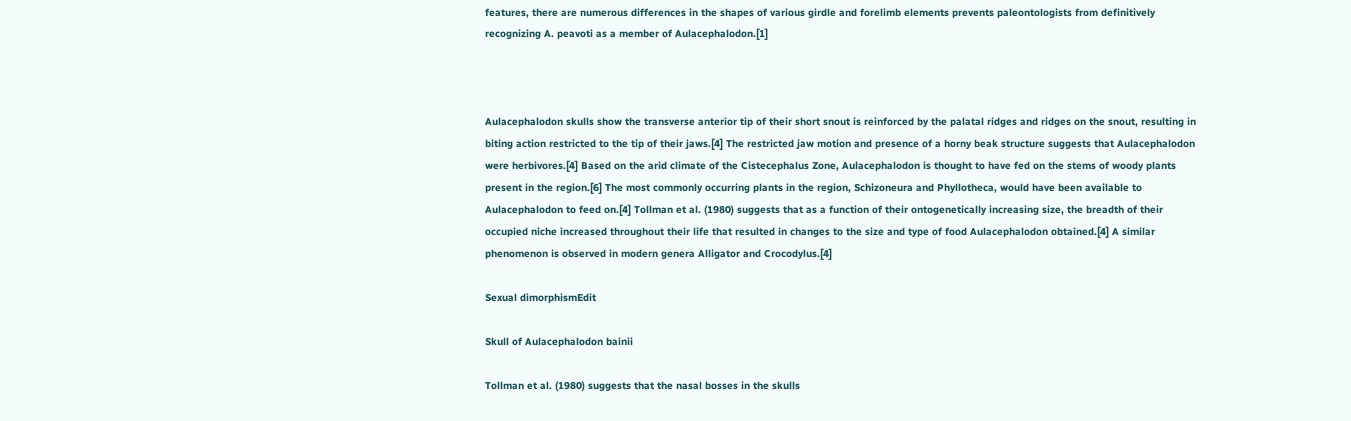features, there are numerous differences in the shapes of various girdle and forelimb elements prevents paleontologists from definitively recognizing A. peavoti as a member of Aulacephalodon.[1]



Aulacephalodon skulls show the transverse anterior tip of their short snout is reinforced by the palatal ridges and ridges on the snout, resulting in biting action restricted to the tip of their jaws.[4] The restricted jaw motion and presence of a horny beak structure suggests that Aulacephalodon were herbivores.[4] Based on the arid climate of the Cistecephalus Zone, Aulacephalodon is thought to have fed on the stems of woody plants present in the region.[6] The most commonly occurring plants in the region, Schizoneura and Phyllotheca, would have been available to Aulacephalodon to feed on.[4] Tollman et al. (1980) suggests that as a function of their ontogenetically increasing size, the breadth of their occupied niche increased throughout their life that resulted in changes to the size and type of food Aulacephalodon obtained.[4] A similar phenomenon is observed in modern genera Alligator and Crocodylus.[4]

Sexual dimorphismEdit

Skull of Aulacephalodon bainii

Tollman et al. (1980) suggests that the nasal bosses in the skulls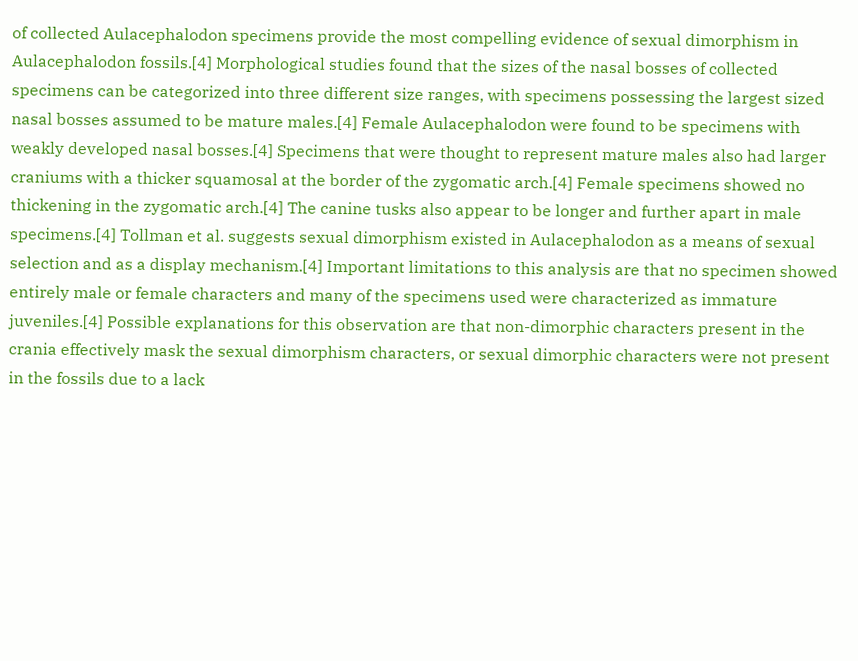of collected Aulacephalodon specimens provide the most compelling evidence of sexual dimorphism in Aulacephalodon fossils.[4] Morphological studies found that the sizes of the nasal bosses of collected specimens can be categorized into three different size ranges, with specimens possessing the largest sized nasal bosses assumed to be mature males.[4] Female Aulacephalodon were found to be specimens with weakly developed nasal bosses.[4] Specimens that were thought to represent mature males also had larger craniums with a thicker squamosal at the border of the zygomatic arch.[4] Female specimens showed no thickening in the zygomatic arch.[4] The canine tusks also appear to be longer and further apart in male specimens.[4] Tollman et al. suggests sexual dimorphism existed in Aulacephalodon as a means of sexual selection and as a display mechanism.[4] Important limitations to this analysis are that no specimen showed entirely male or female characters and many of the specimens used were characterized as immature juveniles.[4] Possible explanations for this observation are that non-dimorphic characters present in the crania effectively mask the sexual dimorphism characters, or sexual dimorphic characters were not present in the fossils due to a lack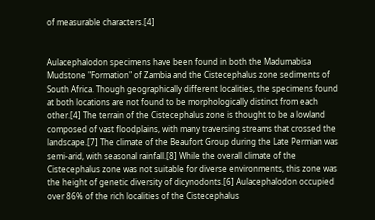of measurable characters.[4]


Aulacephalodon specimens have been found in both the Madumabisa Mudstone "Formation" of Zambia and the Cistecephalus zone sediments of South Africa. Though geographically different localities, the specimens found at both locations are not found to be morphologically distinct from each other.[4] The terrain of the Cistecephalus zone is thought to be a lowland composed of vast floodplains, with many traversing streams that crossed the landscape.[7] The climate of the Beaufort Group during the Late Permian was semi-arid, with seasonal rainfall.[8] While the overall climate of the Cistecephalus zone was not suitable for diverse environments, this zone was the height of genetic diversity of dicynodonts.[6] Aulacephalodon occupied over 86% of the rich localities of the Cistecephalus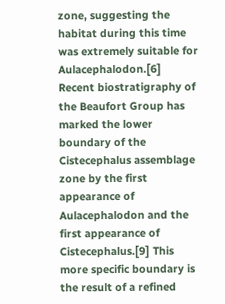zone, suggesting the habitat during this time was extremely suitable for Aulacephalodon.[6] Recent biostratigraphy of the Beaufort Group has marked the lower boundary of the Cistecephalus assemblage zone by the first appearance of Aulacephalodon and the first appearance of Cistecephalus.[9] This more specific boundary is the result of a refined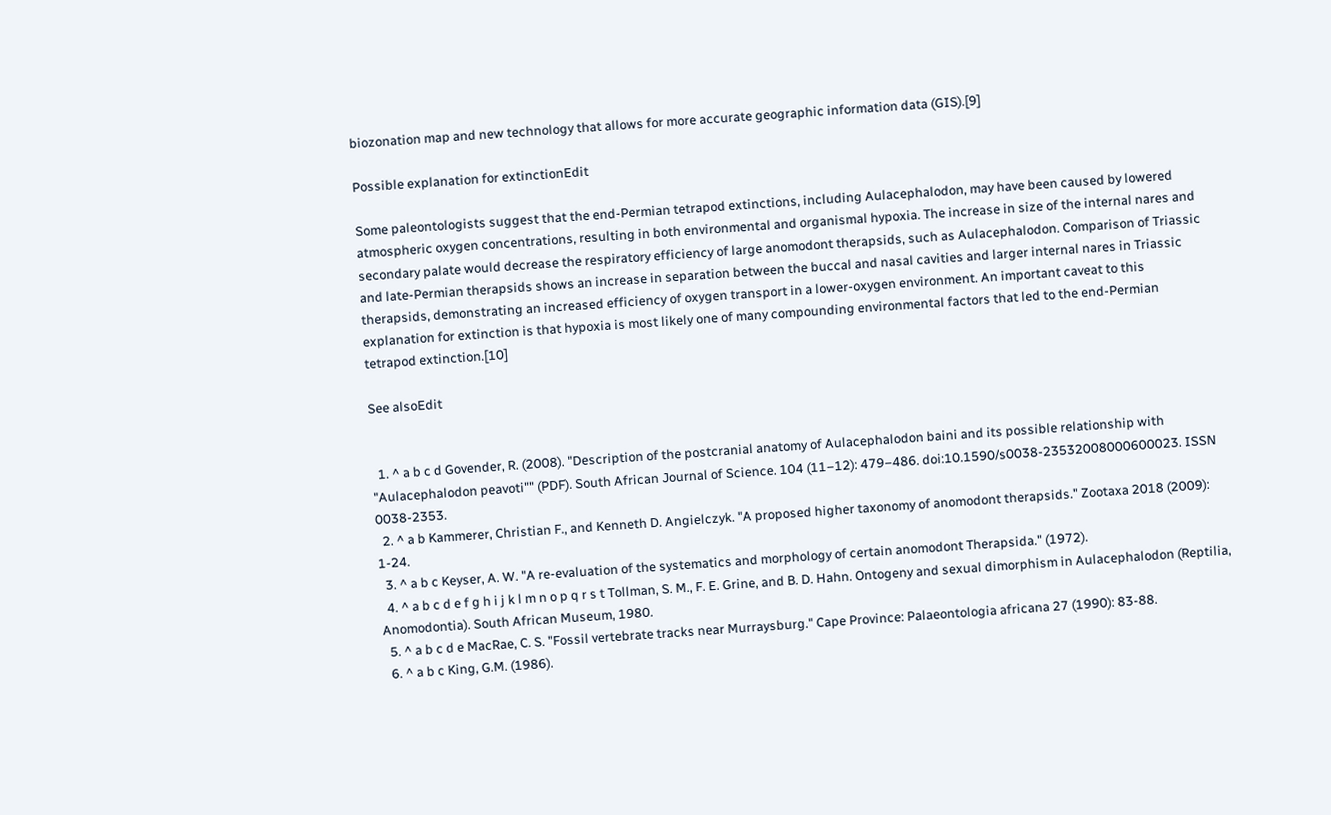biozonation map and new technology that allows for more accurate geographic information data (GIS).[9]

Possible explanation for extinctionEdit

Some paleontologists suggest that the end-Permian tetrapod extinctions, including Aulacephalodon, may have been caused by lowered atmospheric oxygen concentrations, resulting in both environmental and organismal hypoxia. The increase in size of the internal nares and secondary palate would decrease the respiratory efficiency of large anomodont therapsids, such as Aulacephalodon. Comparison of Triassic and late-Permian therapsids shows an increase in separation between the buccal and nasal cavities and larger internal nares in Triassic therapsids, demonstrating an increased efficiency of oxygen transport in a lower-oxygen environment. An important caveat to this explanation for extinction is that hypoxia is most likely one of many compounding environmental factors that led to the end-Permian tetrapod extinction.[10]

See alsoEdit


  1. ^ a b c d Govender, R. (2008). "Description of the postcranial anatomy of Aulacephalodon baini and its possible relationship with "Aulacephalodon peavoti"" (PDF). South African Journal of Science. 104 (11–12): 479–486. doi:10.1590/s0038-23532008000600023. ISSN 0038-2353.
  2. ^ a b Kammerer, Christian F., and Kenneth D. Angielczyk. "A proposed higher taxonomy of anomodont therapsids." Zootaxa 2018 (2009): 1-24.
  3. ^ a b c Keyser, A. W. "A re-evaluation of the systematics and morphology of certain anomodont Therapsida." (1972).
  4. ^ a b c d e f g h i j k l m n o p q r s t Tollman, S. M., F. E. Grine, and B. D. Hahn. Ontogeny and sexual dimorphism in Aulacephalodon (Reptilia, Anomodontia). South African Museum, 1980.
  5. ^ a b c d e MacRae, C. S. "Fossil vertebrate tracks near Murraysburg." Cape Province: Palaeontologia africana 27 (1990): 83-88.
  6. ^ a b c King, G.M. (1986).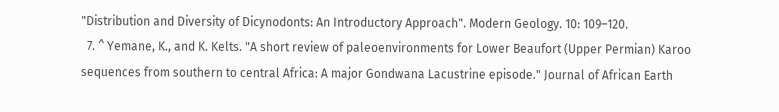"Distribution and Diversity of Dicynodonts: An Introductory Approach". Modern Geology. 10: 109–120.
  7. ^ Yemane, K., and K. Kelts. "A short review of paleoenvironments for Lower Beaufort (Upper Permian) Karoo sequences from southern to central Africa: A major Gondwana Lacustrine episode." Journal of African Earth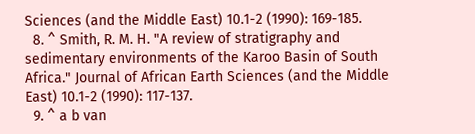Sciences (and the Middle East) 10.1-2 (1990): 169-185.
  8. ^ Smith, R. M. H. "A review of stratigraphy and sedimentary environments of the Karoo Basin of South Africa." Journal of African Earth Sciences (and the Middle East) 10.1-2 (1990): 117-137.
  9. ^ a b van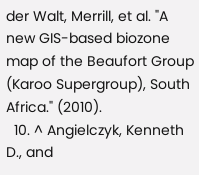der Walt, Merrill, et al. "A new GIS-based biozone map of the Beaufort Group (Karoo Supergroup), South Africa." (2010).
  10. ^ Angielczyk, Kenneth D., and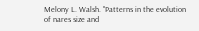Melony L. Walsh. "Patterns in the evolution of nares size and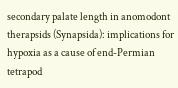secondary palate length in anomodont therapsids (Synapsida): implications for hypoxia as a cause of end-Permian tetrapod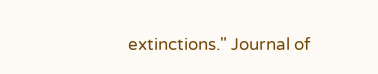extinctions." Journal of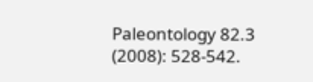Paleontology 82.3 (2008): 528-542.